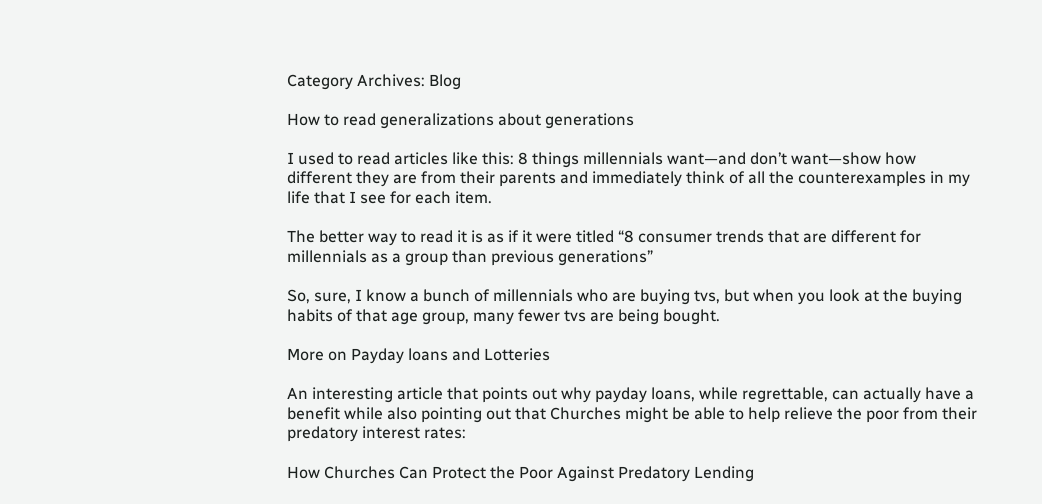Category Archives: Blog

How to read generalizations about generations

I used to read articles like this: 8 things millennials want—and don’t want—show how different they are from their parents and immediately think of all the counterexamples in my life that I see for each item.

The better way to read it is as if it were titled “8 consumer trends that are different for millennials as a group than previous generations”

So, sure, I know a bunch of millennials who are buying tvs, but when you look at the buying habits of that age group, many fewer tvs are being bought.

More on Payday loans and Lotteries

An interesting article that points out why payday loans, while regrettable, can actually have a benefit while also pointing out that Churches might be able to help relieve the poor from their predatory interest rates:

How Churches Can Protect the Poor Against Predatory Lending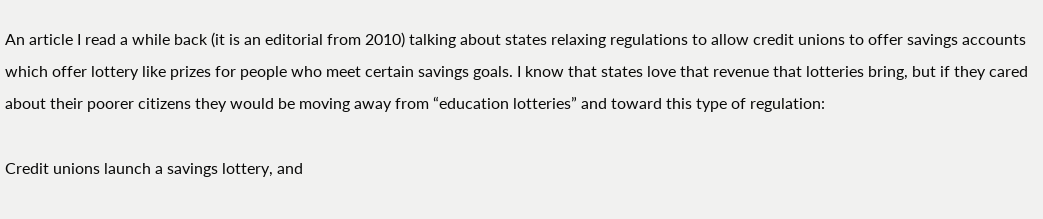An article I read a while back (it is an editorial from 2010) talking about states relaxing regulations to allow credit unions to offer savings accounts which offer lottery like prizes for people who meet certain savings goals. I know that states love that revenue that lotteries bring, but if they cared about their poorer citizens they would be moving away from “education lotteries” and toward this type of regulation:

Credit unions launch a savings lottery, and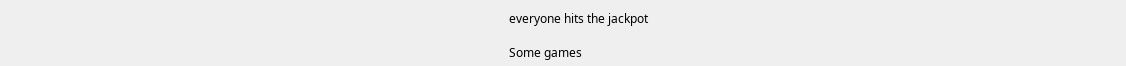everyone hits the jackpot

Some games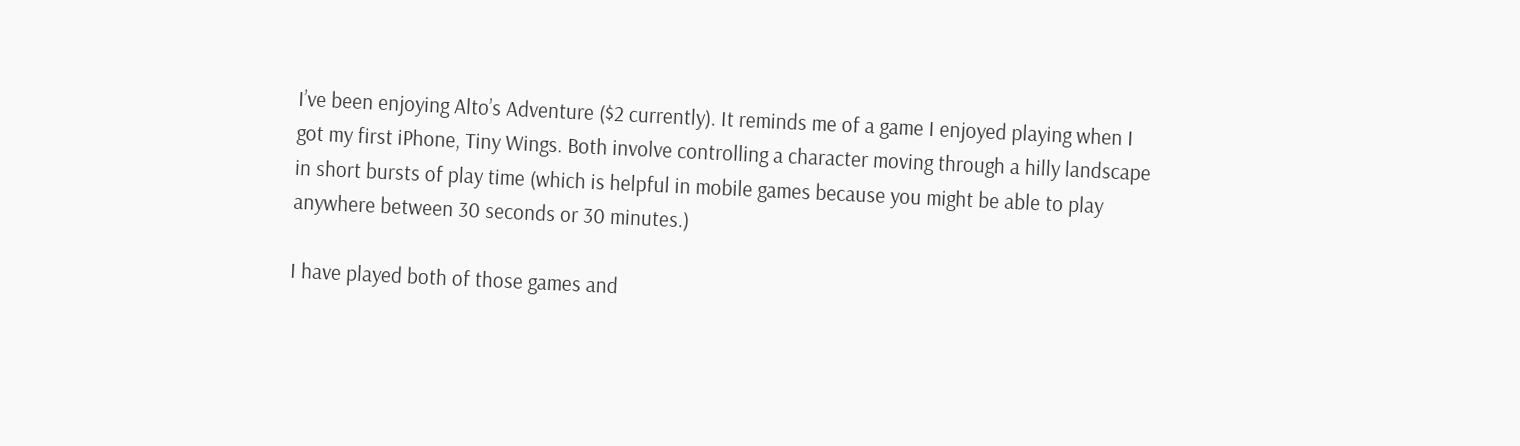I’ve been enjoying Alto’s Adventure ($2 currently). It reminds me of a game I enjoyed playing when I got my first iPhone, Tiny Wings. Both involve controlling a character moving through a hilly landscape in short bursts of play time (which is helpful in mobile games because you might be able to play anywhere between 30 seconds or 30 minutes.)

I have played both of those games and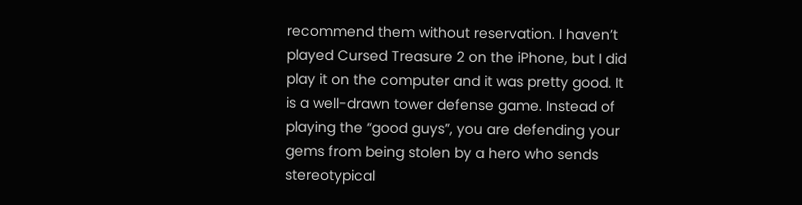recommend them without reservation. I haven’t played Cursed Treasure 2 on the iPhone, but I did play it on the computer and it was pretty good. It is a well-drawn tower defense game. Instead of playing the “good guys”, you are defending your gems from being stolen by a hero who sends stereotypical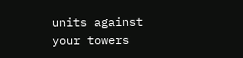units against your towers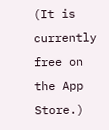(It is currently free on the App Store.)